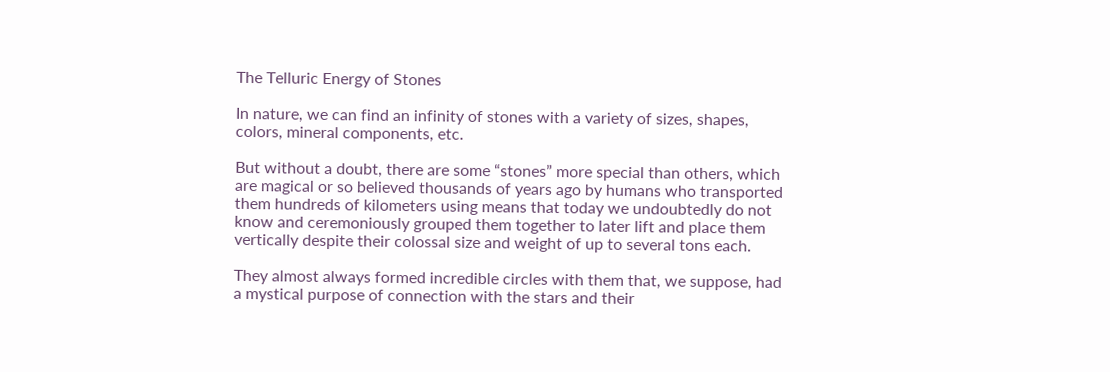The Telluric Energy of Stones

In nature, we can find an infinity of stones with a variety of sizes, shapes, colors, mineral components, etc.

But without a doubt, there are some “stones” more special than others, which are magical or so believed thousands of years ago by humans who transported them hundreds of kilometers using means that today we undoubtedly do not know and ceremoniously grouped them together to later lift and place them vertically despite their colossal size and weight of up to several tons each.

They almost always formed incredible circles with them that, we suppose, had a mystical purpose of connection with the stars and their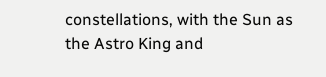constellations, with the Sun as the Astro King and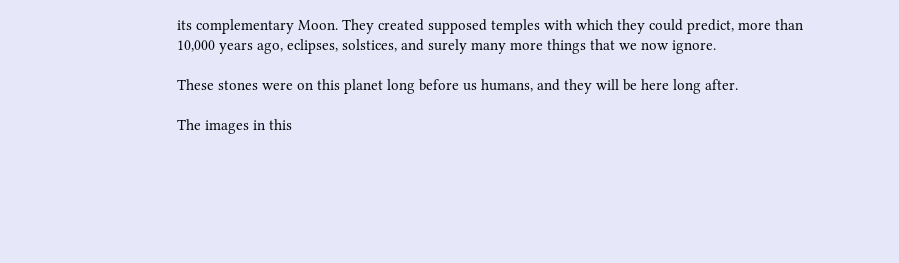its complementary Moon. They created supposed temples with which they could predict, more than 10,000 years ago, eclipses, solstices, and surely many more things that we now ignore.

These stones were on this planet long before us humans, and they will be here long after.

The images in this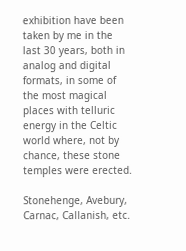exhibition have been taken by me in the last 30 years, both in analog and digital formats, in some of the most magical places with telluric energy in the Celtic world where, not by chance, these stone temples were erected.

Stonehenge, Avebury, Carnac, Callanish, etc.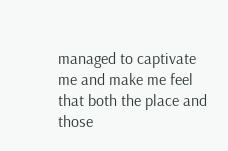managed to captivate me and make me feel that both the place and those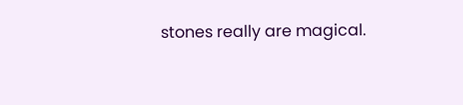stones really are magical.